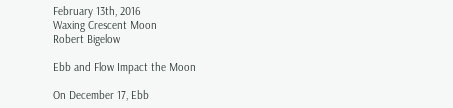February 13th, 2016
Waxing Crescent Moon
Robert Bigelow

Ebb and Flow Impact the Moon

On December 17, Ebb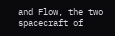and Flow, the two spacecraft of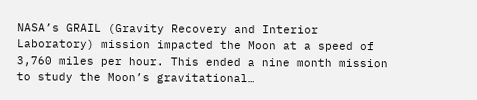NASA’s GRAIL (Gravity Recovery and Interior Laboratory) mission impacted the Moon at a speed of 3,760 miles per hour. This ended a nine month mission to study the Moon’s gravitational…